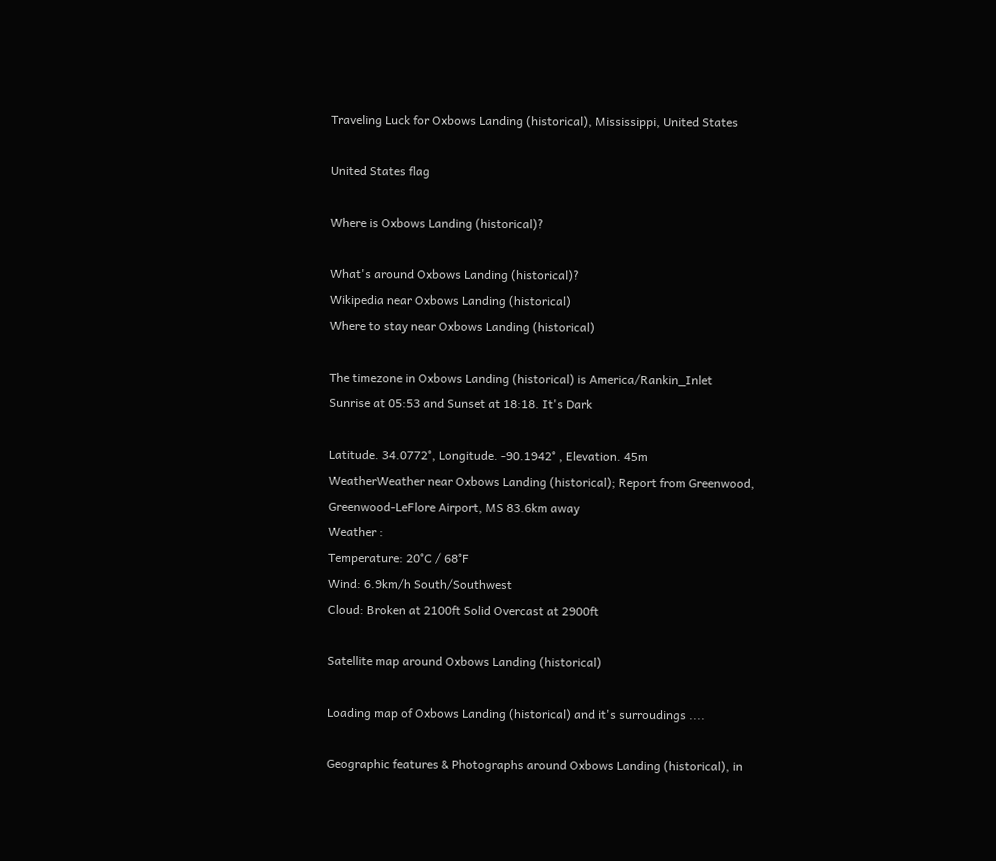Traveling Luck for Oxbows Landing (historical), Mississippi, United States

United States flag

Where is Oxbows Landing (historical)?

What's around Oxbows Landing (historical)?
Wikipedia near Oxbows Landing (historical)
Where to stay near Oxbows Landing (historical)

The timezone in Oxbows Landing (historical) is America/Rankin_Inlet
Sunrise at 05:53 and Sunset at 18:18. It's Dark

Latitude. 34.0772°, Longitude. -90.1942° , Elevation. 45m
WeatherWeather near Oxbows Landing (historical); Report from Greenwood, Greenwood-LeFlore Airport, MS 83.6km away
Weather :
Temperature: 20°C / 68°F
Wind: 6.9km/h South/Southwest
Cloud: Broken at 2100ft Solid Overcast at 2900ft

Satellite map around Oxbows Landing (historical)

Loading map of Oxbows Landing (historical) and it's surroudings ....

Geographic features & Photographs around Oxbows Landing (historical), in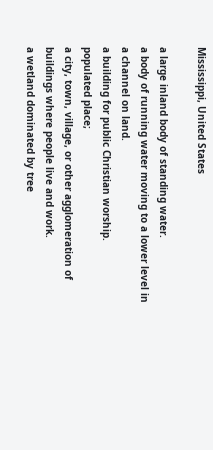Mississippi, United States

a large inland body of standing water.
a body of running water moving to a lower level in a channel on land.
a building for public Christian worship.
populated place;
a city, town, village, or other agglomeration of buildings where people live and work.
a wetland dominated by tree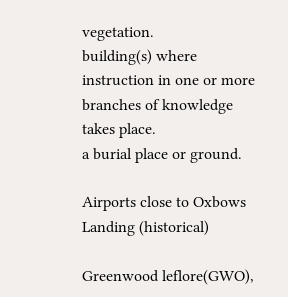vegetation.
building(s) where instruction in one or more branches of knowledge takes place.
a burial place or ground.

Airports close to Oxbows Landing (historical)

Greenwood leflore(GWO),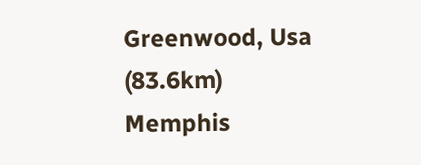Greenwood, Usa (83.6km)
Memphis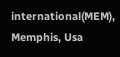international(MEM), Memphis, Usa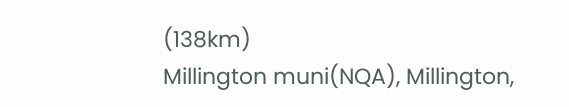(138km)
Millington muni(NQA), Millington,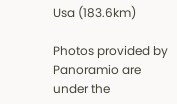Usa (183.6km)

Photos provided by Panoramio are under the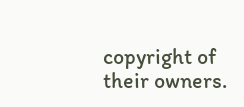copyright of their owners.